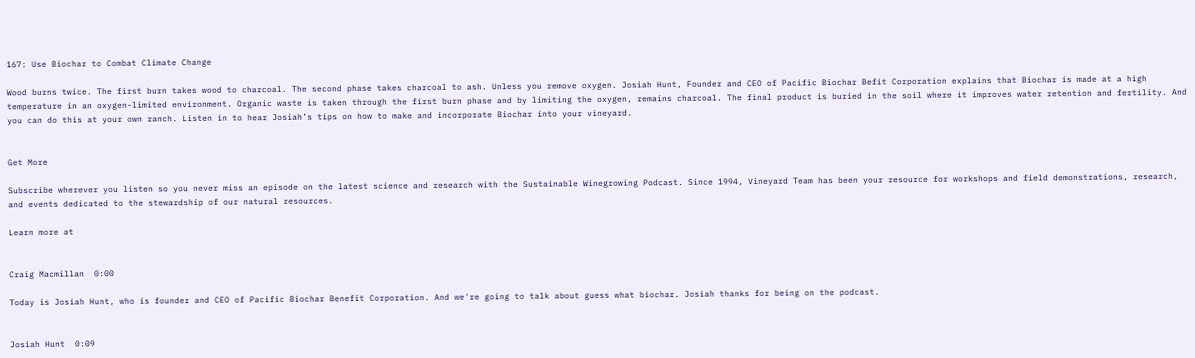167: Use Biochar to Combat Climate Change

Wood burns twice. The first burn takes wood to charcoal. The second phase takes charcoal to ash. Unless you remove oxygen. Josiah Hunt, Founder and CEO of Pacific Biochar Befit Corporation explains that Biochar is made at a high temperature in an oxygen-limited environment. Organic waste is taken through the first burn phase and by limiting the oxygen, remains charcoal. The final product is buried in the soil where it improves water retention and fertility. And you can do this at your own ranch. Listen in to hear Josiah’s tips on how to make and incorporate Biochar into your vineyard.


Get More

Subscribe wherever you listen so you never miss an episode on the latest science and research with the Sustainable Winegrowing Podcast. Since 1994, Vineyard Team has been your resource for workshops and field demonstrations, research, and events dedicated to the stewardship of our natural resources.

Learn more at


Craig Macmillan  0:00

Today is Josiah Hunt, who is founder and CEO of Pacific Biochar Benefit Corporation. And we're going to talk about guess what biochar. Josiah thanks for being on the podcast.


Josiah Hunt  0:09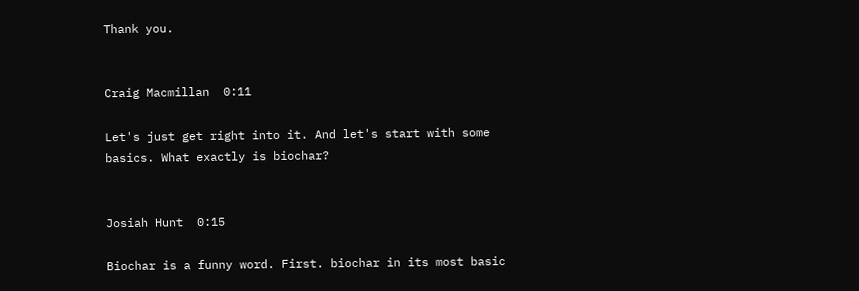Thank you.


Craig Macmillan  0:11

Let's just get right into it. And let's start with some basics. What exactly is biochar?


Josiah Hunt  0:15

Biochar is a funny word. First. biochar in its most basic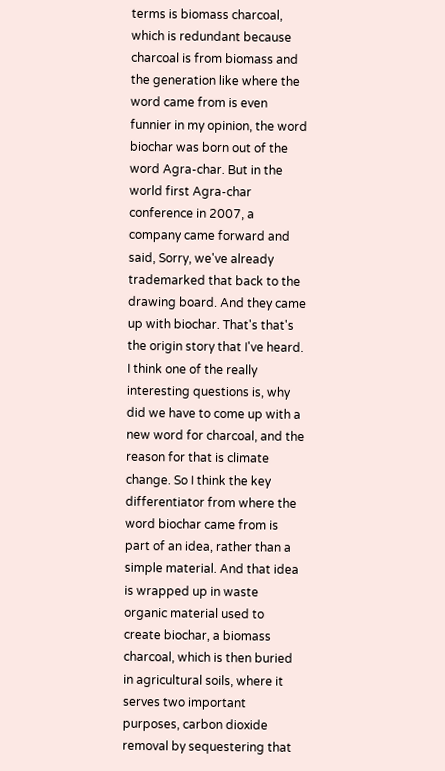terms is biomass charcoal, which is redundant because charcoal is from biomass and the generation like where the word came from is even funnier in my opinion, the word biochar was born out of the word Agra-char. But in the world first Agra-char conference in 2007, a company came forward and said, Sorry, we've already trademarked that back to the drawing board. And they came up with biochar. That's that's the origin story that I've heard. I think one of the really interesting questions is, why did we have to come up with a new word for charcoal, and the reason for that is climate change. So I think the key differentiator from where the word biochar came from is part of an idea, rather than a simple material. And that idea is wrapped up in waste organic material used to create biochar, a biomass charcoal, which is then buried in agricultural soils, where it serves two important purposes, carbon dioxide removal by sequestering that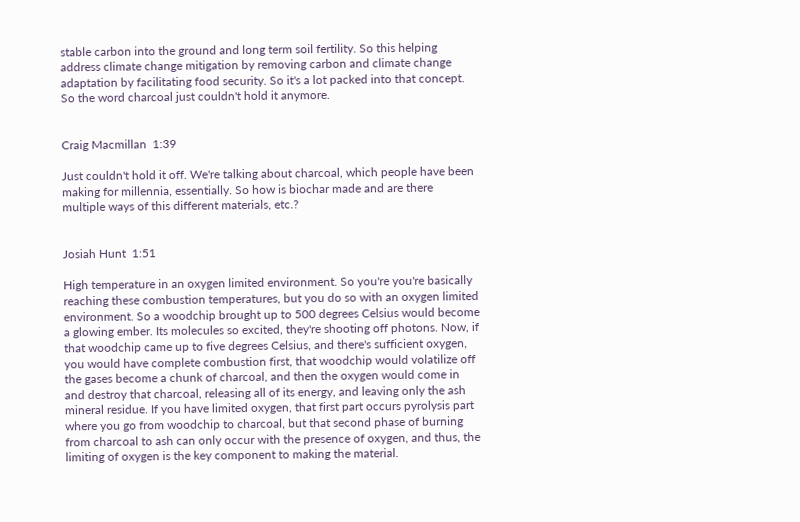stable carbon into the ground and long term soil fertility. So this helping address climate change mitigation by removing carbon and climate change adaptation by facilitating food security. So it's a lot packed into that concept. So the word charcoal just couldn't hold it anymore.


Craig Macmillan  1:39

Just couldn't hold it off. We're talking about charcoal, which people have been making for millennia, essentially. So how is biochar made and are there multiple ways of this different materials, etc.?


Josiah Hunt  1:51

High temperature in an oxygen limited environment. So you're you're basically reaching these combustion temperatures, but you do so with an oxygen limited environment. So a woodchip brought up to 500 degrees Celsius would become a glowing ember. Its molecules so excited, they're shooting off photons. Now, if that woodchip came up to five degrees Celsius, and there's sufficient oxygen, you would have complete combustion first, that woodchip would volatilize off the gases become a chunk of charcoal, and then the oxygen would come in and destroy that charcoal, releasing all of its energy, and leaving only the ash mineral residue. If you have limited oxygen, that first part occurs pyrolysis part where you go from woodchip to charcoal, but that second phase of burning from charcoal to ash can only occur with the presence of oxygen, and thus, the limiting of oxygen is the key component to making the material.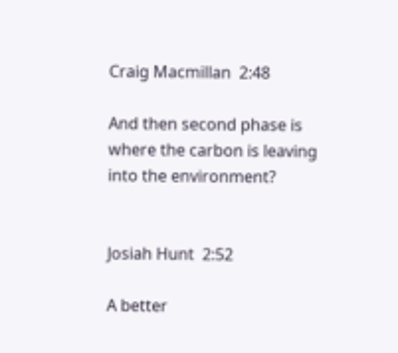Craig Macmillan  2:48

And then second phase is where the carbon is leaving into the environment?


Josiah Hunt  2:52

A better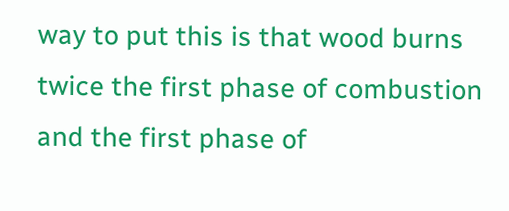way to put this is that wood burns twice the first phase of combustion and the first phase of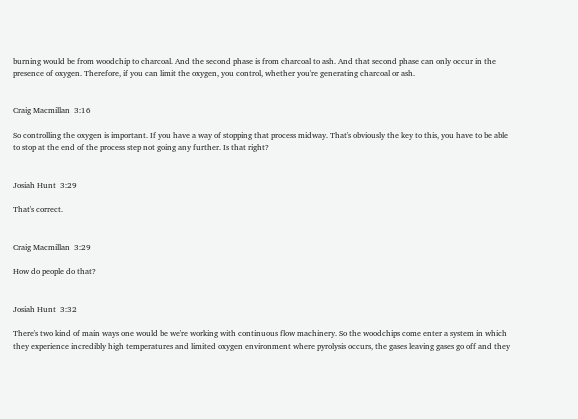burning would be from woodchip to charcoal. And the second phase is from charcoal to ash. And that second phase can only occur in the presence of oxygen. Therefore, if you can limit the oxygen, you control, whether you're generating charcoal or ash.


Craig Macmillan  3:16

So controlling the oxygen is important. If you have a way of stopping that process midway. That's obviously the key to this, you have to be able to stop at the end of the process step not going any further. Is that right?


Josiah Hunt  3:29

That's correct.


Craig Macmillan  3:29

How do people do that?


Josiah Hunt  3:32

There's two kind of main ways one would be we're working with continuous flow machinery. So the woodchips come enter a system in which they experience incredibly high temperatures and limited oxygen environment where pyrolysis occurs, the gases leaving gases go off and they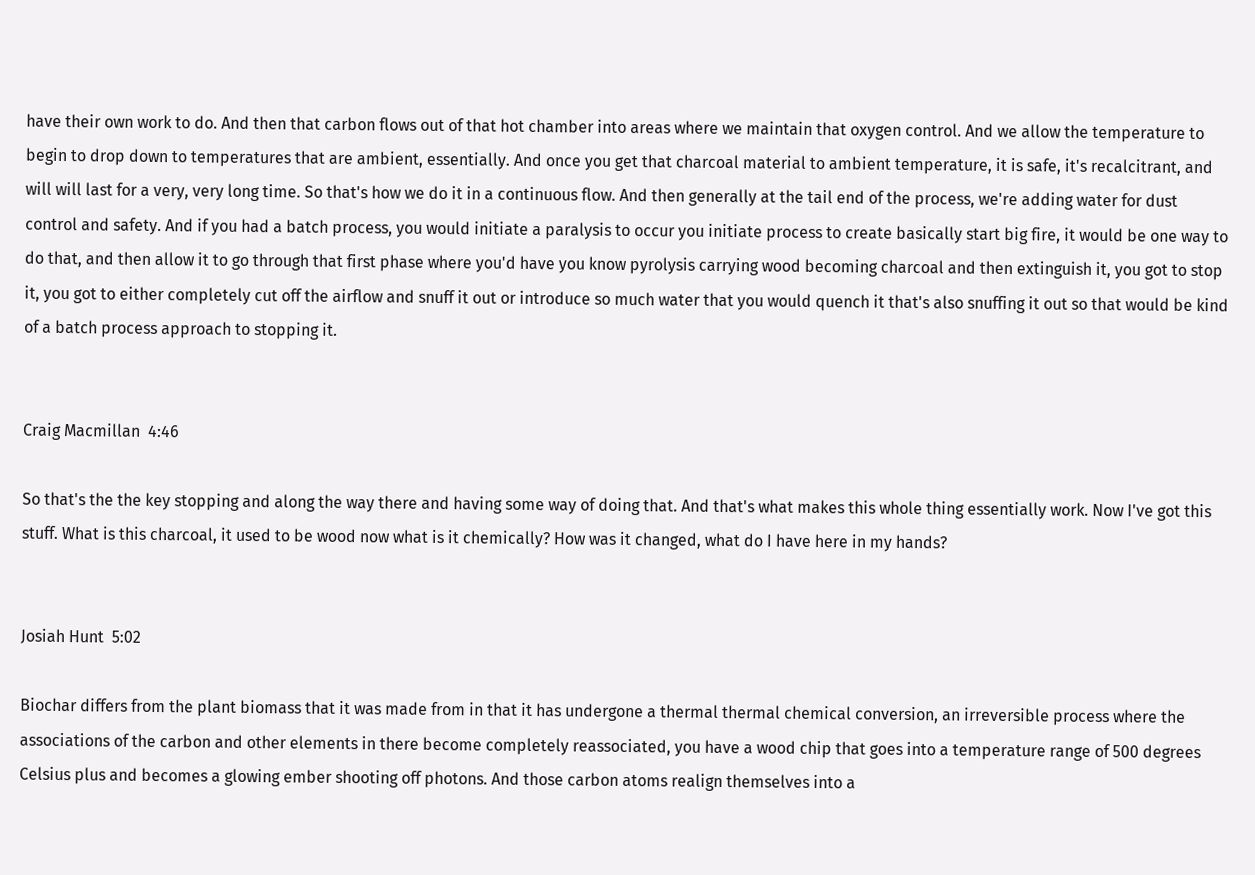have their own work to do. And then that carbon flows out of that hot chamber into areas where we maintain that oxygen control. And we allow the temperature to begin to drop down to temperatures that are ambient, essentially. And once you get that charcoal material to ambient temperature, it is safe, it's recalcitrant, and will will last for a very, very long time. So that's how we do it in a continuous flow. And then generally at the tail end of the process, we're adding water for dust control and safety. And if you had a batch process, you would initiate a paralysis to occur you initiate process to create basically start big fire, it would be one way to do that, and then allow it to go through that first phase where you'd have you know pyrolysis carrying wood becoming charcoal and then extinguish it, you got to stop it, you got to either completely cut off the airflow and snuff it out or introduce so much water that you would quench it that's also snuffing it out so that would be kind of a batch process approach to stopping it.


Craig Macmillan  4:46

So that's the the key stopping and along the way there and having some way of doing that. And that's what makes this whole thing essentially work. Now I've got this stuff. What is this charcoal, it used to be wood now what is it chemically? How was it changed, what do I have here in my hands?


Josiah Hunt  5:02

Biochar differs from the plant biomass that it was made from in that it has undergone a thermal thermal chemical conversion, an irreversible process where the associations of the carbon and other elements in there become completely reassociated, you have a wood chip that goes into a temperature range of 500 degrees Celsius plus and becomes a glowing ember shooting off photons. And those carbon atoms realign themselves into a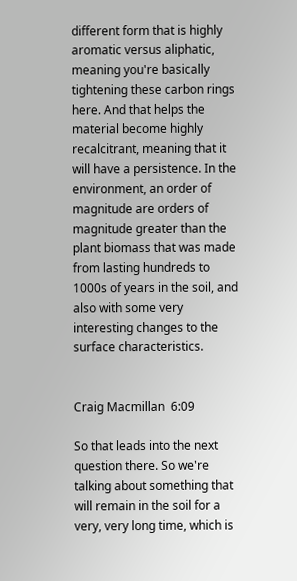different form that is highly aromatic versus aliphatic, meaning you're basically tightening these carbon rings here. And that helps the material become highly recalcitrant, meaning that it will have a persistence. In the environment, an order of magnitude are orders of magnitude greater than the plant biomass that was made from lasting hundreds to 1000s of years in the soil, and also with some very interesting changes to the surface characteristics.


Craig Macmillan  6:09

So that leads into the next question there. So we're talking about something that will remain in the soil for a very, very long time, which is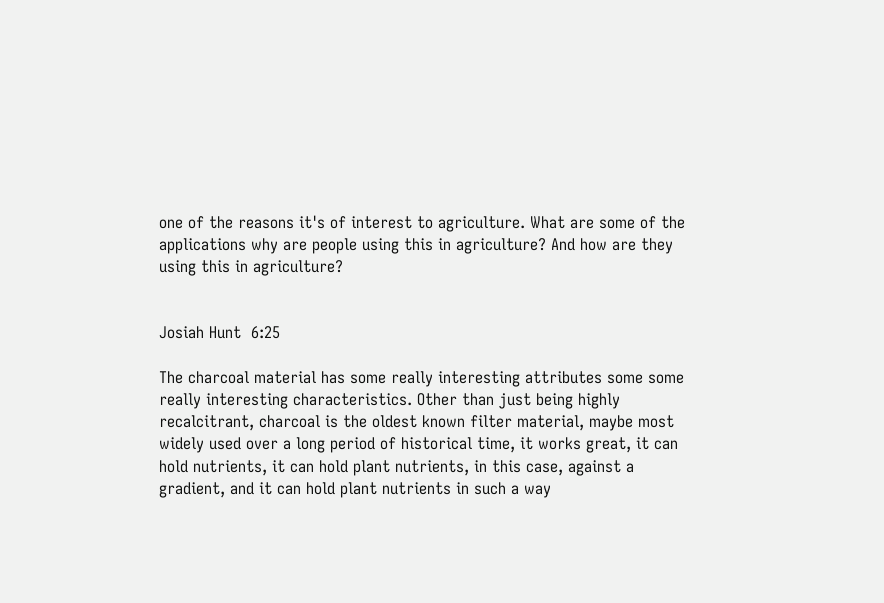one of the reasons it's of interest to agriculture. What are some of the applications why are people using this in agriculture? And how are they using this in agriculture?


Josiah Hunt  6:25

The charcoal material has some really interesting attributes some some really interesting characteristics. Other than just being highly recalcitrant, charcoal is the oldest known filter material, maybe most widely used over a long period of historical time, it works great, it can hold nutrients, it can hold plant nutrients, in this case, against a gradient, and it can hold plant nutrients in such a way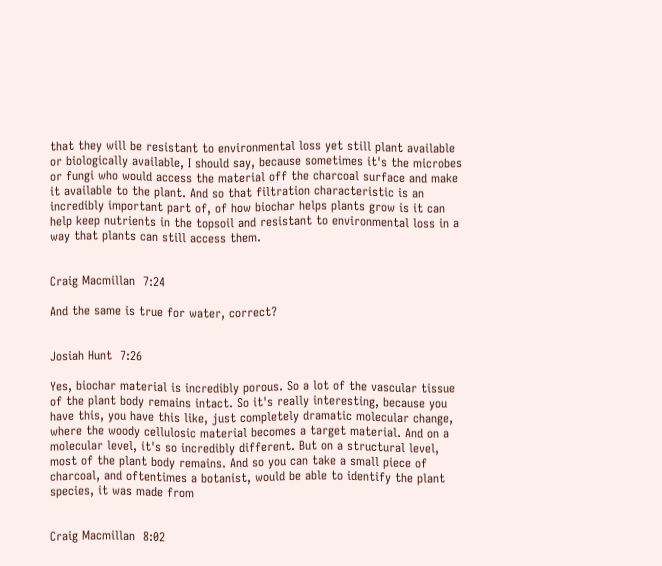that they will be resistant to environmental loss yet still plant available or biologically available, I should say, because sometimes it's the microbes or fungi who would access the material off the charcoal surface and make it available to the plant. And so that filtration characteristic is an incredibly important part of, of how biochar helps plants grow is it can help keep nutrients in the topsoil and resistant to environmental loss in a way that plants can still access them.


Craig Macmillan  7:24

And the same is true for water, correct?


Josiah Hunt  7:26

Yes, biochar material is incredibly porous. So a lot of the vascular tissue of the plant body remains intact. So it's really interesting, because you have this, you have this like, just completely dramatic molecular change, where the woody cellulosic material becomes a target material. And on a molecular level, it's so incredibly different. But on a structural level, most of the plant body remains. And so you can take a small piece of charcoal, and oftentimes a botanist, would be able to identify the plant species, it was made from


Craig Macmillan  8:02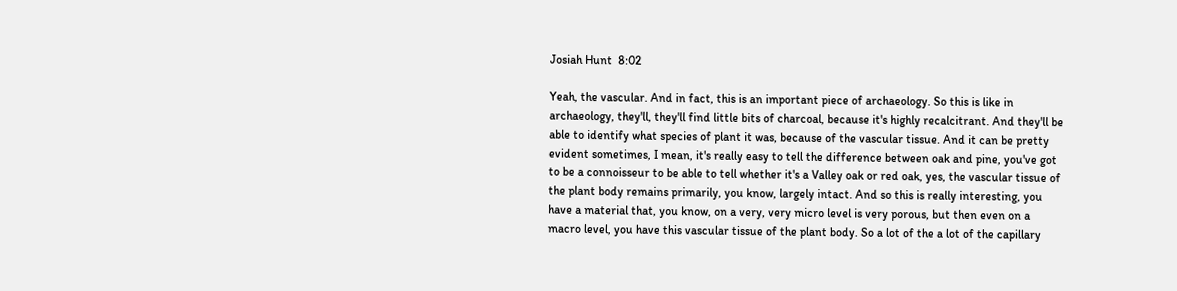Josiah Hunt  8:02

Yeah, the vascular. And in fact, this is an important piece of archaeology. So this is like in archaeology, they'll, they'll find little bits of charcoal, because it's highly recalcitrant. And they'll be able to identify what species of plant it was, because of the vascular tissue. And it can be pretty evident sometimes, I mean, it's really easy to tell the difference between oak and pine, you've got to be a connoisseur to be able to tell whether it's a Valley oak or red oak, yes, the vascular tissue of the plant body remains primarily, you know, largely intact. And so this is really interesting, you have a material that, you know, on a very, very micro level is very porous, but then even on a macro level, you have this vascular tissue of the plant body. So a lot of the a lot of the capillary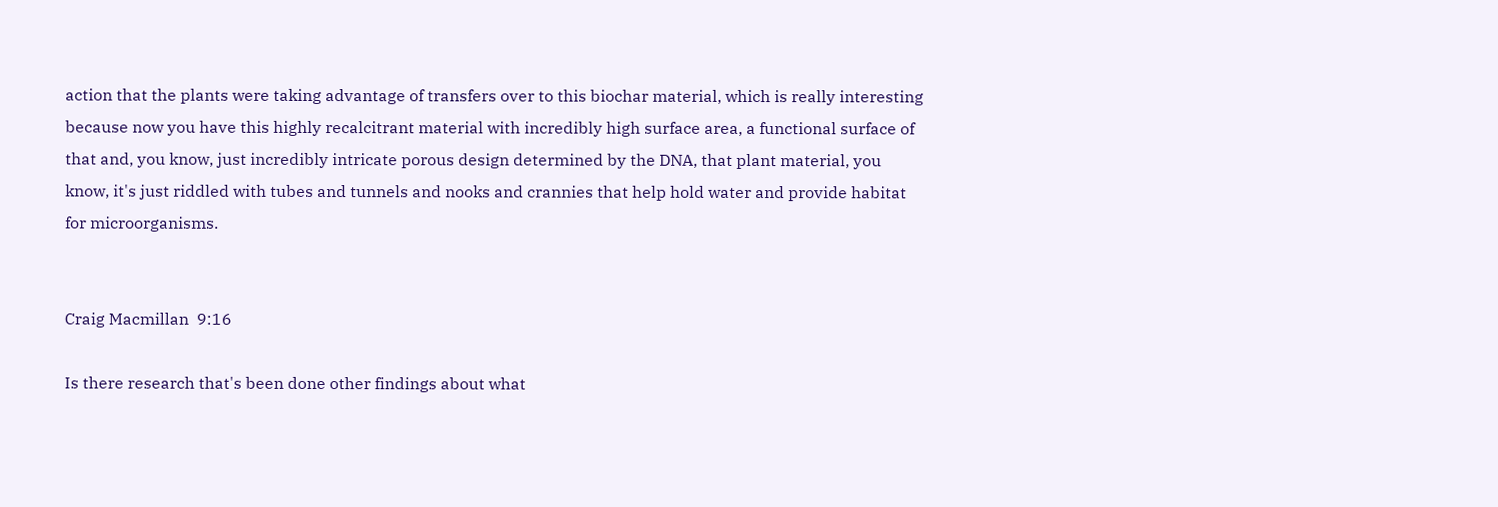action that the plants were taking advantage of transfers over to this biochar material, which is really interesting because now you have this highly recalcitrant material with incredibly high surface area, a functional surface of that and, you know, just incredibly intricate porous design determined by the DNA, that plant material, you know, it's just riddled with tubes and tunnels and nooks and crannies that help hold water and provide habitat for microorganisms.


Craig Macmillan  9:16

Is there research that's been done other findings about what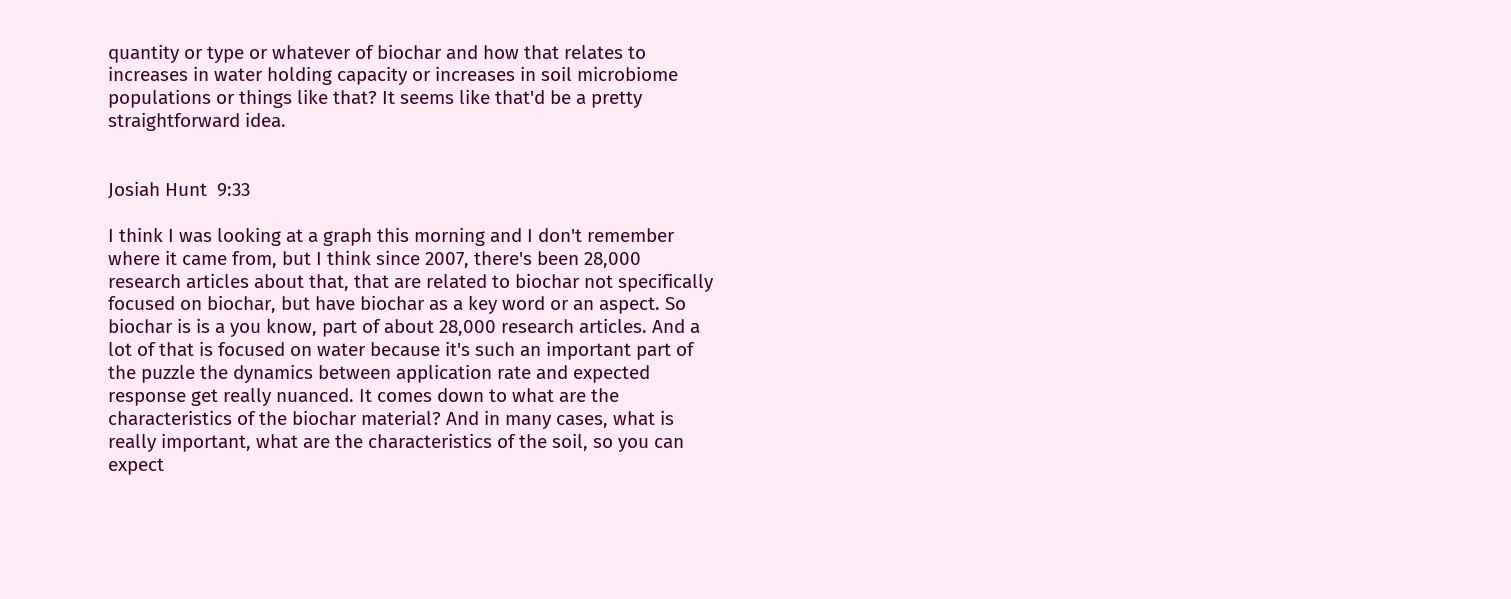quantity or type or whatever of biochar and how that relates to increases in water holding capacity or increases in soil microbiome populations or things like that? It seems like that'd be a pretty straightforward idea.


Josiah Hunt  9:33

I think I was looking at a graph this morning and I don't remember where it came from, but I think since 2007, there's been 28,000 research articles about that, that are related to biochar not specifically focused on biochar, but have biochar as a key word or an aspect. So biochar is is a you know, part of about 28,000 research articles. And a lot of that is focused on water because it's such an important part of the puzzle the dynamics between application rate and expected response get really nuanced. It comes down to what are the characteristics of the biochar material? And in many cases, what is really important, what are the characteristics of the soil, so you can expect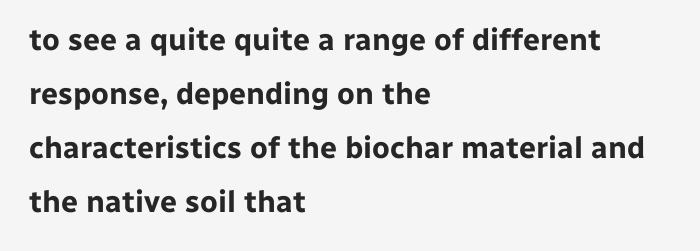to see a quite quite a range of different response, depending on the characteristics of the biochar material and the native soil that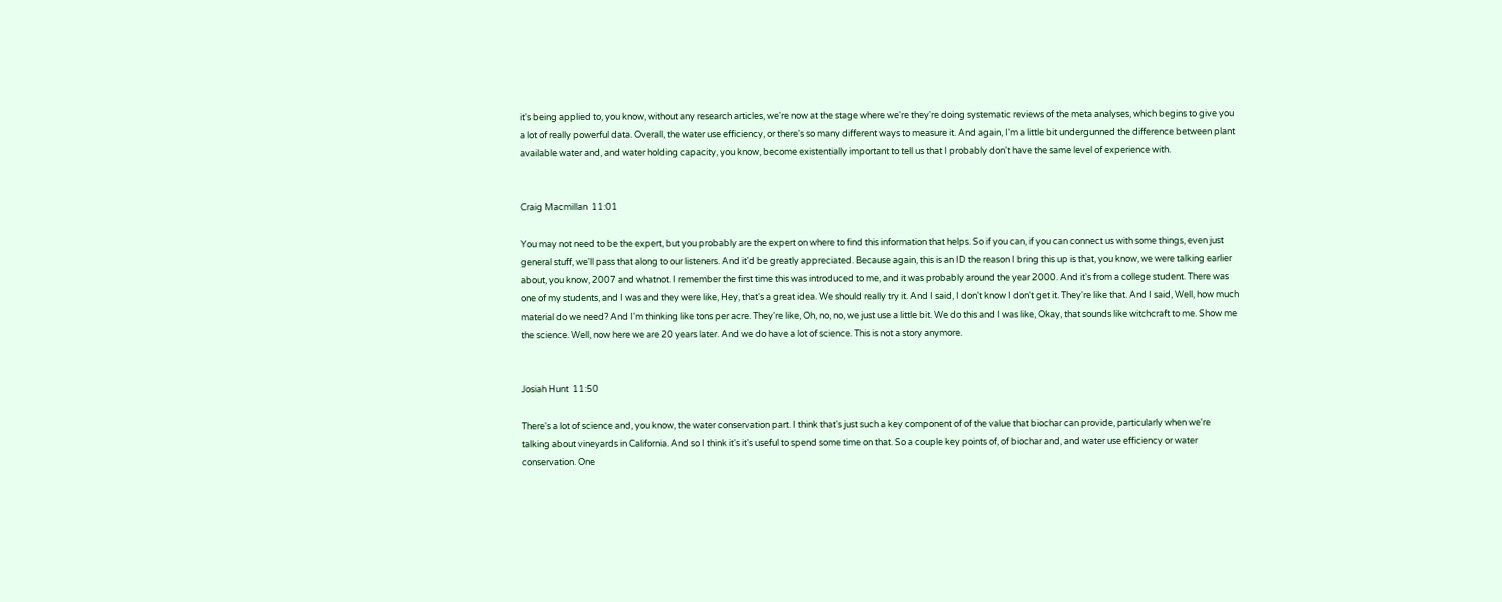it's being applied to, you know, without any research articles, we're now at the stage where we're they're doing systematic reviews of the meta analyses, which begins to give you a lot of really powerful data. Overall, the water use efficiency, or there's so many different ways to measure it. And again, I'm a little bit undergunned the difference between plant available water and, and water holding capacity, you know, become existentially important to tell us that I probably don't have the same level of experience with.


Craig Macmillan  11:01

You may not need to be the expert, but you probably are the expert on where to find this information that helps. So if you can, if you can connect us with some things, even just general stuff, we'll pass that along to our listeners. And it'd be greatly appreciated. Because again, this is an ID the reason I bring this up is that, you know, we were talking earlier about, you know, 2007 and whatnot. I remember the first time this was introduced to me, and it was probably around the year 2000. And it's from a college student. There was one of my students, and I was and they were like, Hey, that's a great idea. We should really try it. And I said, I don't know I don't get it. They're like that. And I said, Well, how much material do we need? And I'm thinking like tons per acre. They're like, Oh, no, no, we just use a little bit. We do this and I was like, Okay, that sounds like witchcraft to me. Show me the science. Well, now here we are 20 years later. And we do have a lot of science. This is not a story anymore.


Josiah Hunt  11:50

There's a lot of science and, you know, the water conservation part. I think that's just such a key component of of the value that biochar can provide, particularly when we're talking about vineyards in California. And so I think it's it's useful to spend some time on that. So a couple key points of, of biochar and, and water use efficiency or water conservation. One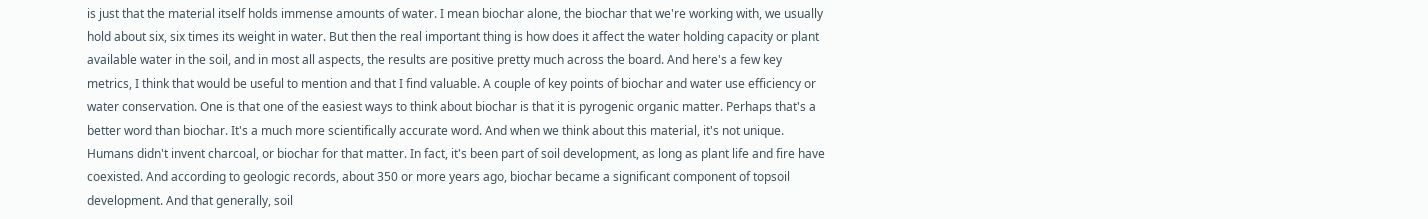is just that the material itself holds immense amounts of water. I mean biochar alone, the biochar that we're working with, we usually hold about six, six times its weight in water. But then the real important thing is how does it affect the water holding capacity or plant available water in the soil, and in most all aspects, the results are positive pretty much across the board. And here's a few key metrics, I think that would be useful to mention and that I find valuable. A couple of key points of biochar and water use efficiency or water conservation. One is that one of the easiest ways to think about biochar is that it is pyrogenic organic matter. Perhaps that's a better word than biochar. It's a much more scientifically accurate word. And when we think about this material, it's not unique. Humans didn't invent charcoal, or biochar for that matter. In fact, it's been part of soil development, as long as plant life and fire have coexisted. And according to geologic records, about 350 or more years ago, biochar became a significant component of topsoil development. And that generally, soil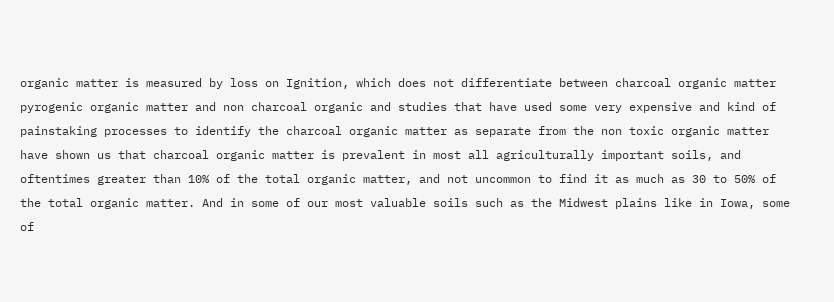organic matter is measured by loss on Ignition, which does not differentiate between charcoal organic matter pyrogenic organic matter and non charcoal organic and studies that have used some very expensive and kind of painstaking processes to identify the charcoal organic matter as separate from the non toxic organic matter have shown us that charcoal organic matter is prevalent in most all agriculturally important soils, and oftentimes greater than 10% of the total organic matter, and not uncommon to find it as much as 30 to 50% of the total organic matter. And in some of our most valuable soils such as the Midwest plains like in Iowa, some of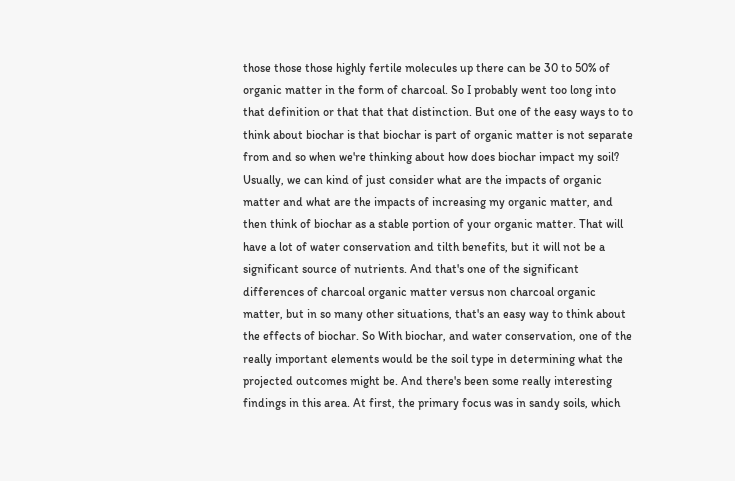those those those highly fertile molecules up there can be 30 to 50% of organic matter in the form of charcoal. So I probably went too long into that definition or that that that distinction. But one of the easy ways to to think about biochar is that biochar is part of organic matter is not separate from and so when we're thinking about how does biochar impact my soil? Usually, we can kind of just consider what are the impacts of organic matter and what are the impacts of increasing my organic matter, and then think of biochar as a stable portion of your organic matter. That will have a lot of water conservation and tilth benefits, but it will not be a significant source of nutrients. And that's one of the significant differences of charcoal organic matter versus non charcoal organic matter, but in so many other situations, that's an easy way to think about the effects of biochar. So With biochar, and water conservation, one of the really important elements would be the soil type in determining what the projected outcomes might be. And there's been some really interesting findings in this area. At first, the primary focus was in sandy soils, which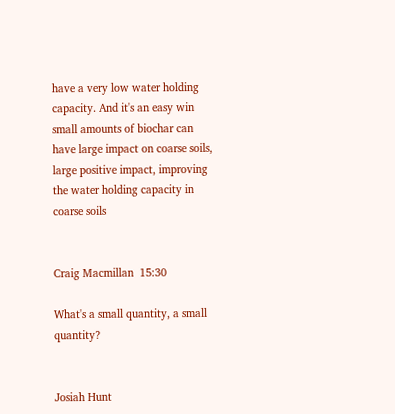have a very low water holding capacity. And it's an easy win small amounts of biochar can have large impact on coarse soils, large positive impact, improving the water holding capacity in coarse soils


Craig Macmillan  15:30

What's a small quantity, a small quantity?


Josiah Hunt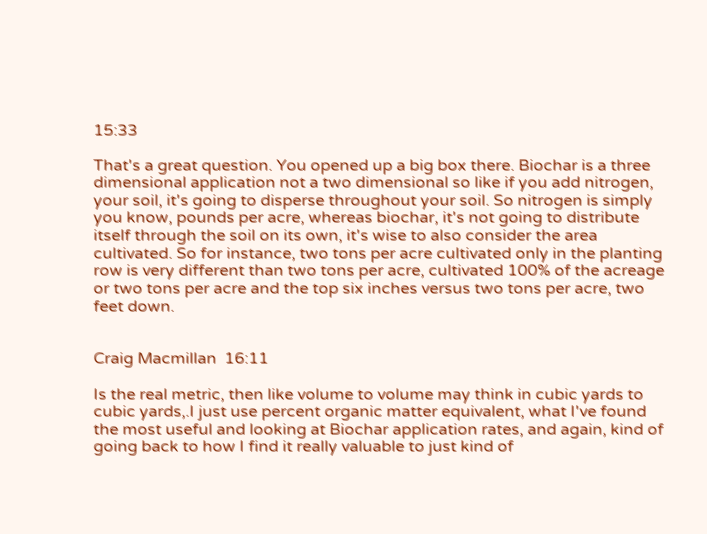15:33

That's a great question. You opened up a big box there. Biochar is a three dimensional application not a two dimensional so like if you add nitrogen, your soil, it's going to disperse throughout your soil. So nitrogen is simply you know, pounds per acre, whereas biochar, it's not going to distribute itself through the soil on its own, it's wise to also consider the area cultivated. So for instance, two tons per acre cultivated only in the planting row is very different than two tons per acre, cultivated 100% of the acreage or two tons per acre and the top six inches versus two tons per acre, two feet down.


Craig Macmillan  16:11

Is the real metric, then like volume to volume may think in cubic yards to cubic yards,.I just use percent organic matter equivalent, what I've found the most useful and looking at Biochar application rates, and again, kind of going back to how I find it really valuable to just kind of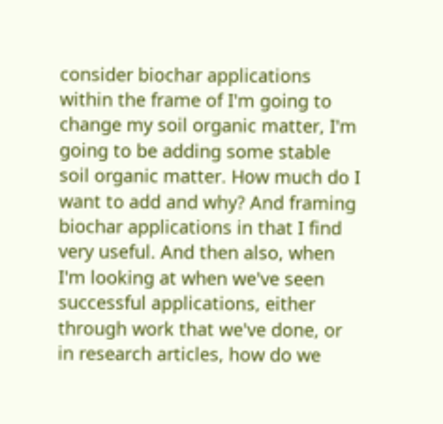consider biochar applications within the frame of I'm going to change my soil organic matter, I'm going to be adding some stable soil organic matter. How much do I want to add and why? And framing biochar applications in that I find very useful. And then also, when I'm looking at when we've seen successful applications, either through work that we've done, or in research articles, how do we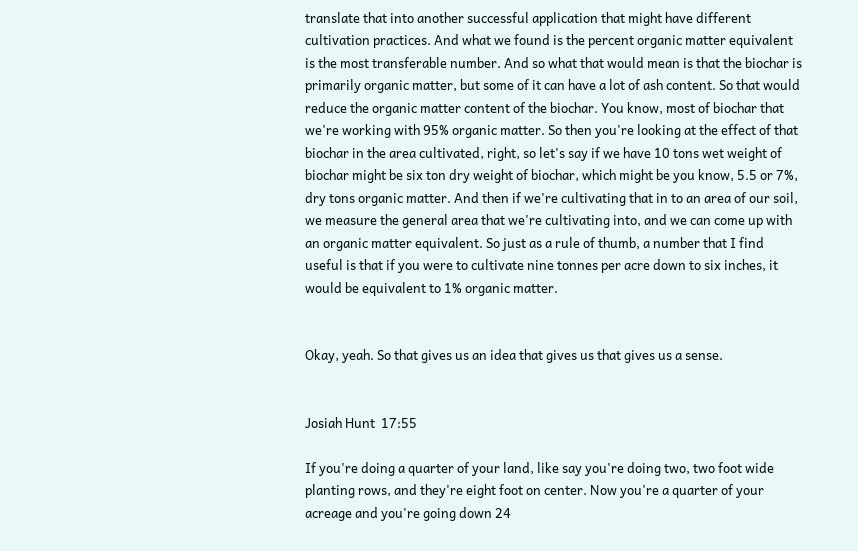translate that into another successful application that might have different cultivation practices. And what we found is the percent organic matter equivalent is the most transferable number. And so what that would mean is that the biochar is primarily organic matter, but some of it can have a lot of ash content. So that would reduce the organic matter content of the biochar. You know, most of biochar that we're working with 95% organic matter. So then you're looking at the effect of that biochar in the area cultivated, right, so let's say if we have 10 tons wet weight of biochar might be six ton dry weight of biochar, which might be you know, 5.5 or 7%, dry tons organic matter. And then if we're cultivating that in to an area of our soil, we measure the general area that we're cultivating into, and we can come up with an organic matter equivalent. So just as a rule of thumb, a number that I find useful is that if you were to cultivate nine tonnes per acre down to six inches, it would be equivalent to 1% organic matter.


Okay, yeah. So that gives us an idea that gives us that gives us a sense.


Josiah Hunt  17:55

If you're doing a quarter of your land, like say you're doing two, two foot wide planting rows, and they're eight foot on center. Now you're a quarter of your acreage and you're going down 24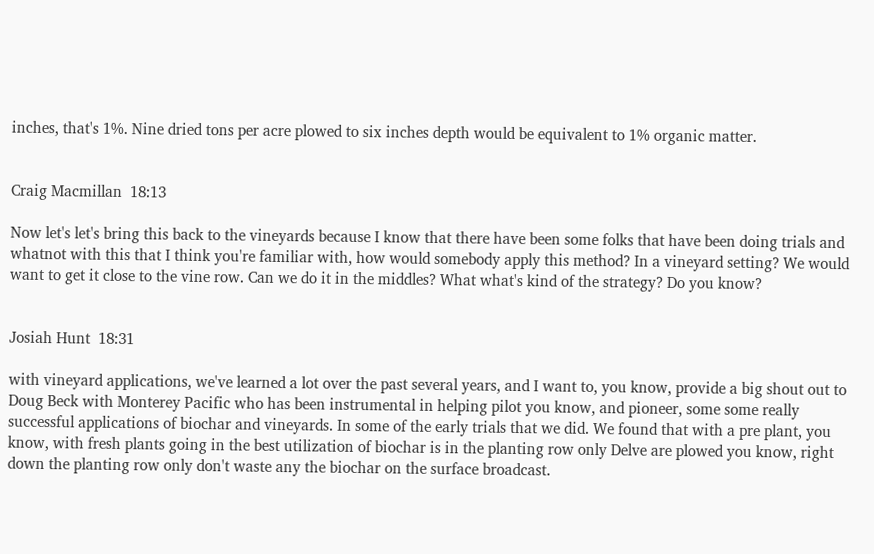inches, that's 1%. Nine dried tons per acre plowed to six inches depth would be equivalent to 1% organic matter.


Craig Macmillan  18:13

Now let's let's bring this back to the vineyards because I know that there have been some folks that have been doing trials and whatnot with this that I think you're familiar with, how would somebody apply this method? In a vineyard setting? We would want to get it close to the vine row. Can we do it in the middles? What what's kind of the strategy? Do you know?


Josiah Hunt  18:31

with vineyard applications, we've learned a lot over the past several years, and I want to, you know, provide a big shout out to Doug Beck with Monterey Pacific who has been instrumental in helping pilot you know, and pioneer, some some really successful applications of biochar and vineyards. In some of the early trials that we did. We found that with a pre plant, you know, with fresh plants going in the best utilization of biochar is in the planting row only Delve are plowed you know, right down the planting row only don't waste any the biochar on the surface broadcast.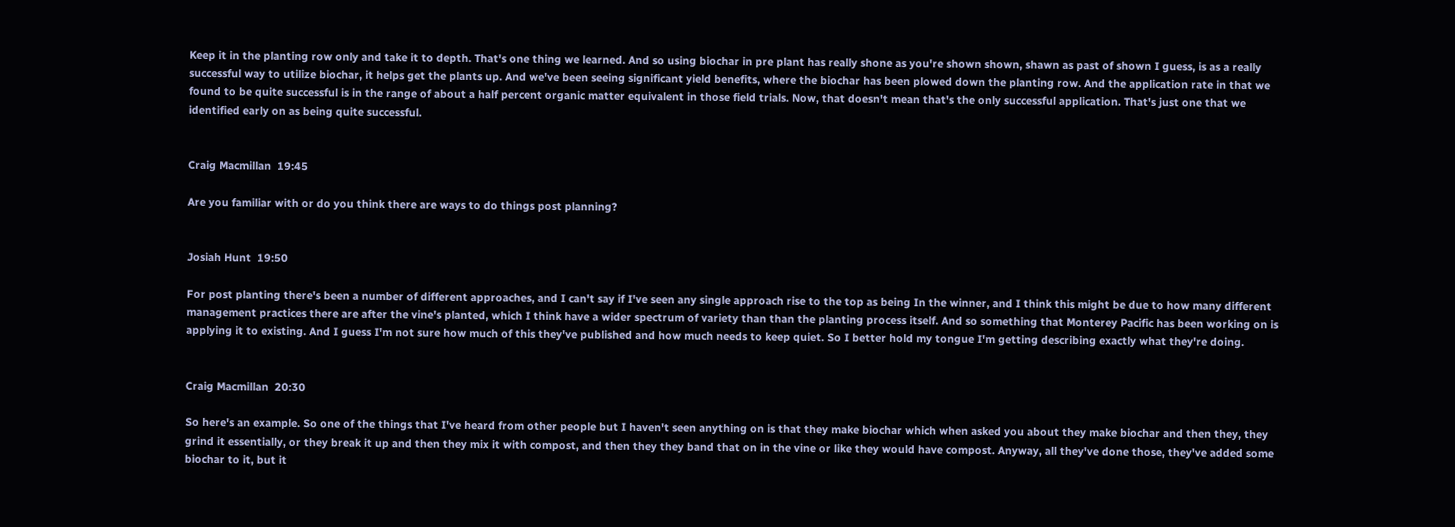Keep it in the planting row only and take it to depth. That's one thing we learned. And so using biochar in pre plant has really shone as you're shown shown, shawn as past of shown I guess, is as a really successful way to utilize biochar, it helps get the plants up. And we've been seeing significant yield benefits, where the biochar has been plowed down the planting row. And the application rate in that we found to be quite successful is in the range of about a half percent organic matter equivalent in those field trials. Now, that doesn't mean that's the only successful application. That's just one that we identified early on as being quite successful.


Craig Macmillan  19:45

Are you familiar with or do you think there are ways to do things post planning?


Josiah Hunt  19:50

For post planting there's been a number of different approaches, and I can't say if I've seen any single approach rise to the top as being In the winner, and I think this might be due to how many different management practices there are after the vine's planted, which I think have a wider spectrum of variety than than the planting process itself. And so something that Monterey Pacific has been working on is applying it to existing. And I guess I'm not sure how much of this they've published and how much needs to keep quiet. So I better hold my tongue I'm getting describing exactly what they're doing.


Craig Macmillan  20:30

So here's an example. So one of the things that I've heard from other people but I haven't seen anything on is that they make biochar which when asked you about they make biochar and then they, they grind it essentially, or they break it up and then they mix it with compost, and then they they band that on in the vine or like they would have compost. Anyway, all they've done those, they've added some biochar to it, but it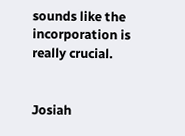sounds like the incorporation is really crucial.


Josiah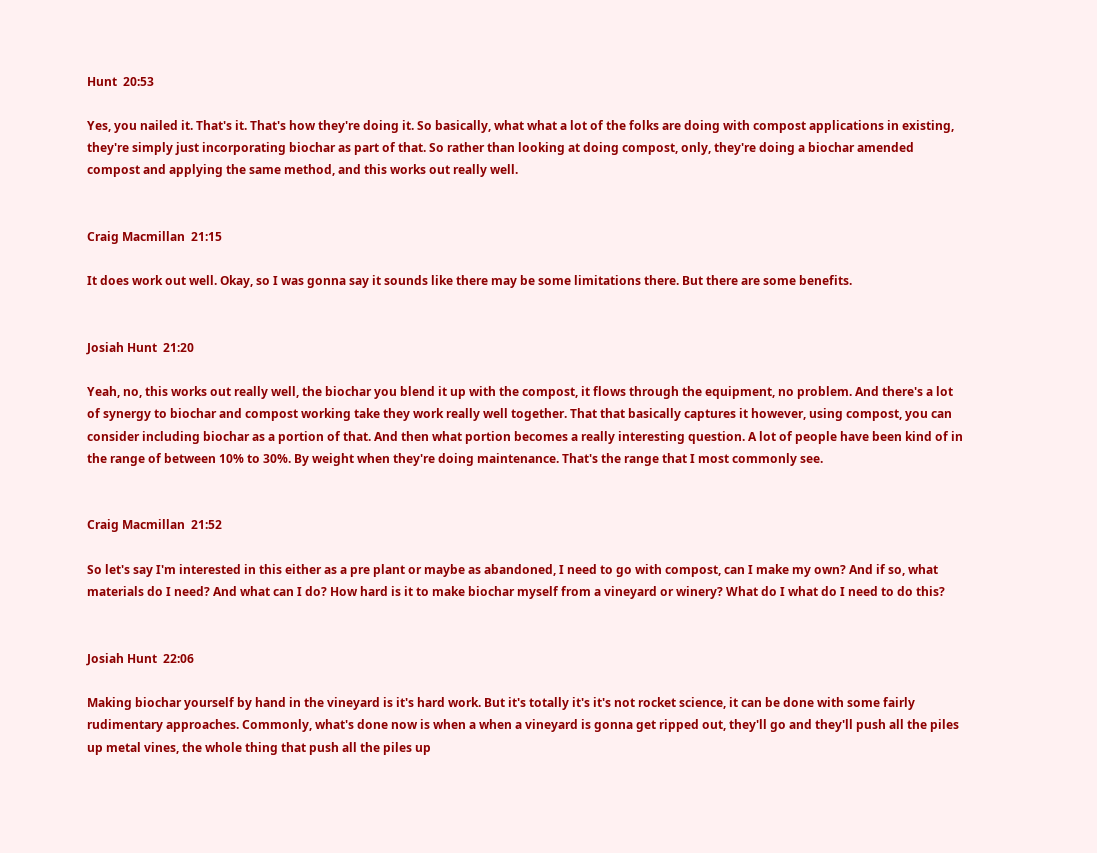Hunt  20:53

Yes, you nailed it. That's it. That's how they're doing it. So basically, what what a lot of the folks are doing with compost applications in existing, they're simply just incorporating biochar as part of that. So rather than looking at doing compost, only, they're doing a biochar amended compost and applying the same method, and this works out really well.


Craig Macmillan  21:15

It does work out well. Okay, so I was gonna say it sounds like there may be some limitations there. But there are some benefits.


Josiah Hunt  21:20

Yeah, no, this works out really well, the biochar you blend it up with the compost, it flows through the equipment, no problem. And there's a lot of synergy to biochar and compost working take they work really well together. That that basically captures it however, using compost, you can consider including biochar as a portion of that. And then what portion becomes a really interesting question. A lot of people have been kind of in the range of between 10% to 30%. By weight when they're doing maintenance. That's the range that I most commonly see.


Craig Macmillan  21:52

So let's say I'm interested in this either as a pre plant or maybe as abandoned, I need to go with compost, can I make my own? And if so, what materials do I need? And what can I do? How hard is it to make biochar myself from a vineyard or winery? What do I what do I need to do this?


Josiah Hunt  22:06

Making biochar yourself by hand in the vineyard is it's hard work. But it's totally it's it's not rocket science, it can be done with some fairly rudimentary approaches. Commonly, what's done now is when a when a vineyard is gonna get ripped out, they'll go and they'll push all the piles up metal vines, the whole thing that push all the piles up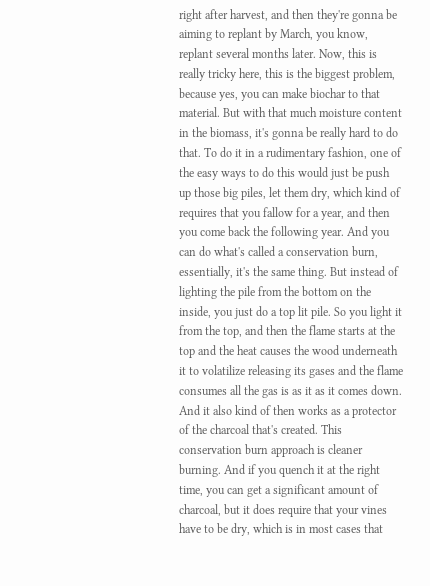right after harvest, and then they're gonna be aiming to replant by March, you know, replant several months later. Now, this is really tricky here, this is the biggest problem, because yes, you can make biochar to that material. But with that much moisture content in the biomass, it's gonna be really hard to do that. To do it in a rudimentary fashion, one of the easy ways to do this would just be push up those big piles, let them dry, which kind of requires that you fallow for a year, and then you come back the following year. And you can do what's called a conservation burn, essentially, it's the same thing. But instead of lighting the pile from the bottom on the inside, you just do a top lit pile. So you light it from the top, and then the flame starts at the top and the heat causes the wood underneath it to volatilize releasing its gases and the flame consumes all the gas is as it as it comes down. And it also kind of then works as a protector of the charcoal that's created. This conservation burn approach is cleaner burning. And if you quench it at the right time, you can get a significant amount of charcoal, but it does require that your vines have to be dry, which is in most cases that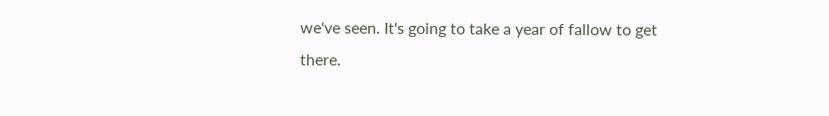we've seen. It's going to take a year of fallow to get there.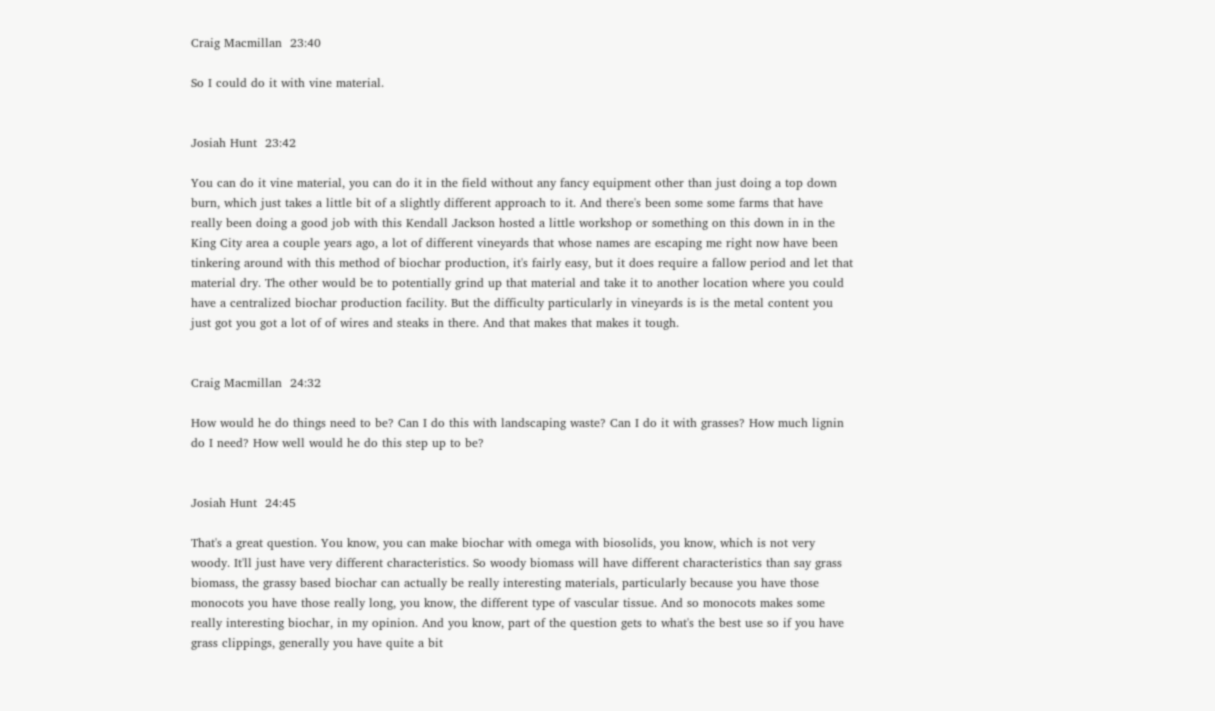Craig Macmillan  23:40

So I could do it with vine material.


Josiah Hunt  23:42

You can do it vine material, you can do it in the field without any fancy equipment other than just doing a top down burn, which just takes a little bit of a slightly different approach to it. And there's been some some farms that have really been doing a good job with this Kendall Jackson hosted a little workshop or something on this down in in the King City area a couple years ago, a lot of different vineyards that whose names are escaping me right now have been tinkering around with this method of biochar production, it's fairly easy, but it does require a fallow period and let that material dry. The other would be to potentially grind up that material and take it to another location where you could have a centralized biochar production facility. But the difficulty particularly in vineyards is is the metal content you just got you got a lot of of wires and steaks in there. And that makes that makes it tough.


Craig Macmillan  24:32

How would he do things need to be? Can I do this with landscaping waste? Can I do it with grasses? How much lignin do I need? How well would he do this step up to be?


Josiah Hunt  24:45

That's a great question. You know, you can make biochar with omega with biosolids, you know, which is not very woody. It'll just have very different characteristics. So woody biomass will have different characteristics than say grass biomass, the grassy based biochar can actually be really interesting materials, particularly because you have those monocots you have those really long, you know, the different type of vascular tissue. And so monocots makes some really interesting biochar, in my opinion. And you know, part of the question gets to what's the best use so if you have grass clippings, generally you have quite a bit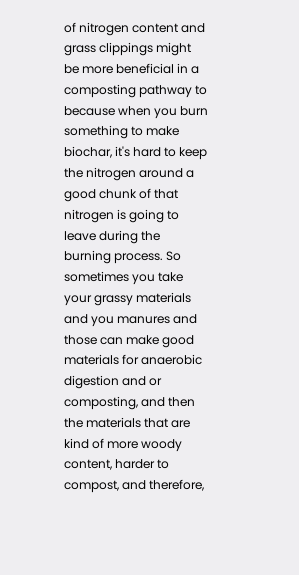of nitrogen content and grass clippings might be more beneficial in a composting pathway to because when you burn something to make biochar, it's hard to keep the nitrogen around a good chunk of that nitrogen is going to leave during the burning process. So sometimes you take your grassy materials and you manures and those can make good materials for anaerobic digestion and or composting, and then the materials that are kind of more woody content, harder to compost, and therefore,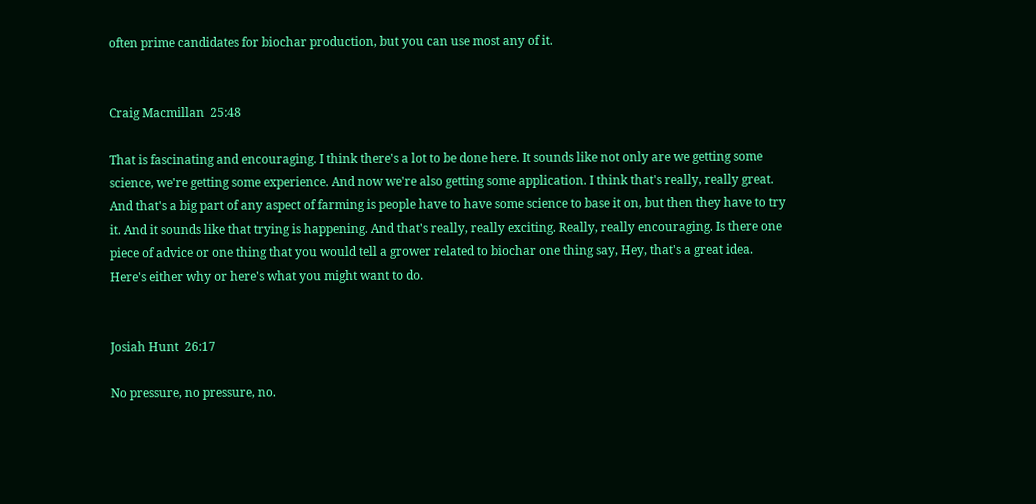often prime candidates for biochar production, but you can use most any of it.


Craig Macmillan  25:48

That is fascinating and encouraging. I think there's a lot to be done here. It sounds like not only are we getting some science, we're getting some experience. And now we're also getting some application. I think that's really, really great. And that's a big part of any aspect of farming is people have to have some science to base it on, but then they have to try it. And it sounds like that trying is happening. And that's really, really exciting. Really, really encouraging. Is there one piece of advice or one thing that you would tell a grower related to biochar one thing say, Hey, that's a great idea. Here's either why or here's what you might want to do.


Josiah Hunt  26:17

No pressure, no pressure, no.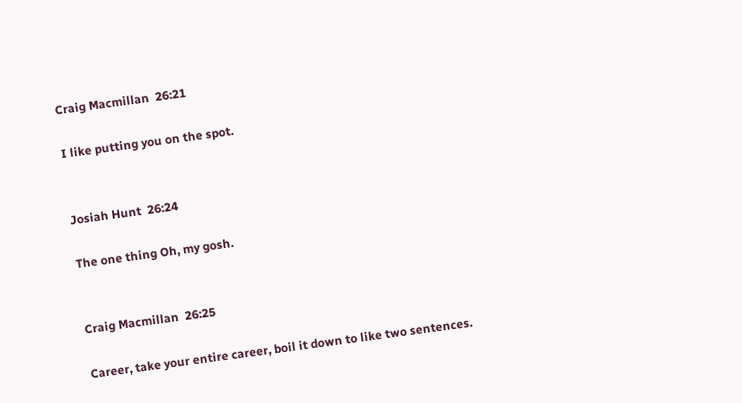Craig Macmillan  26:21

I like putting you on the spot.


Josiah Hunt  26:24

The one thing Oh, my gosh.


Craig Macmillan  26:25

Career, take your entire career, boil it down to like two sentences.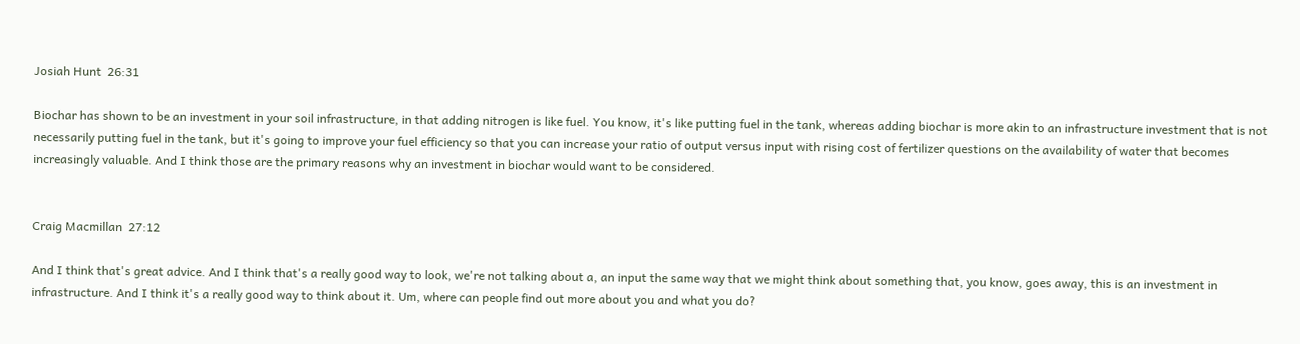Josiah Hunt  26:31

Biochar has shown to be an investment in your soil infrastructure, in that adding nitrogen is like fuel. You know, it's like putting fuel in the tank, whereas adding biochar is more akin to an infrastructure investment that is not necessarily putting fuel in the tank, but it's going to improve your fuel efficiency so that you can increase your ratio of output versus input with rising cost of fertilizer questions on the availability of water that becomes increasingly valuable. And I think those are the primary reasons why an investment in biochar would want to be considered.


Craig Macmillan  27:12

And I think that's great advice. And I think that's a really good way to look, we're not talking about a, an input the same way that we might think about something that, you know, goes away, this is an investment in infrastructure. And I think it's a really good way to think about it. Um, where can people find out more about you and what you do?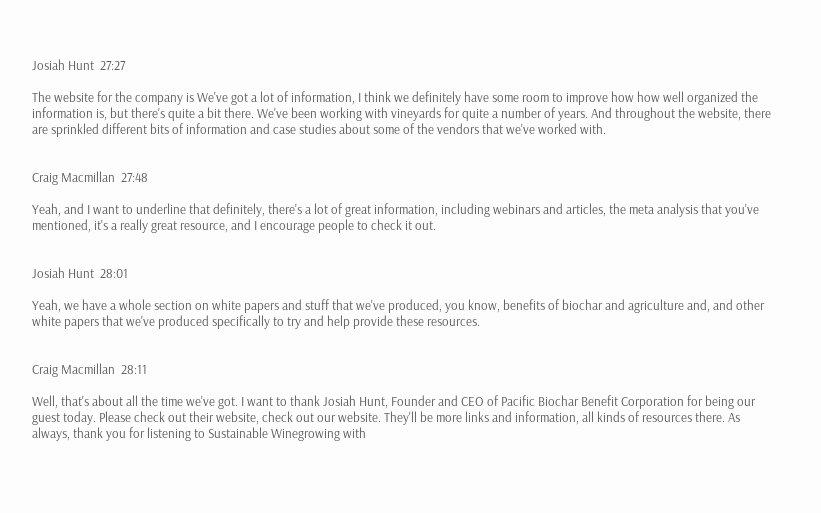Josiah Hunt  27:27

The website for the company is We've got a lot of information, I think we definitely have some room to improve how how well organized the information is, but there's quite a bit there. We've been working with vineyards for quite a number of years. And throughout the website, there are sprinkled different bits of information and case studies about some of the vendors that we've worked with.


Craig Macmillan  27:48

Yeah, and I want to underline that definitely, there's a lot of great information, including webinars and articles, the meta analysis that you've mentioned, it's a really great resource, and I encourage people to check it out.


Josiah Hunt  28:01

Yeah, we have a whole section on white papers and stuff that we've produced, you know, benefits of biochar and agriculture and, and other white papers that we've produced specifically to try and help provide these resources.


Craig Macmillan  28:11

Well, that's about all the time we've got. I want to thank Josiah Hunt, Founder and CEO of Pacific Biochar Benefit Corporation for being our guest today. Please check out their website, check out our website. They'll be more links and information, all kinds of resources there. As always, thank you for listening to Sustainable Winegrowing with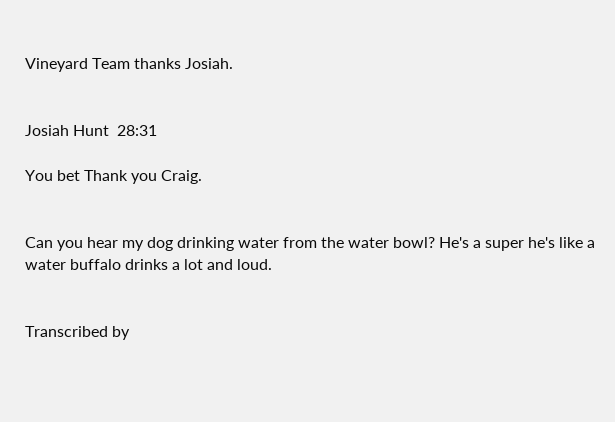Vineyard Team thanks Josiah.


Josiah Hunt  28:31

You bet Thank you Craig.


Can you hear my dog drinking water from the water bowl? He's a super he's like a water buffalo drinks a lot and loud.


Transcribed by